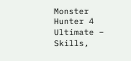Monster Hunter 4 Ultimate – Skills,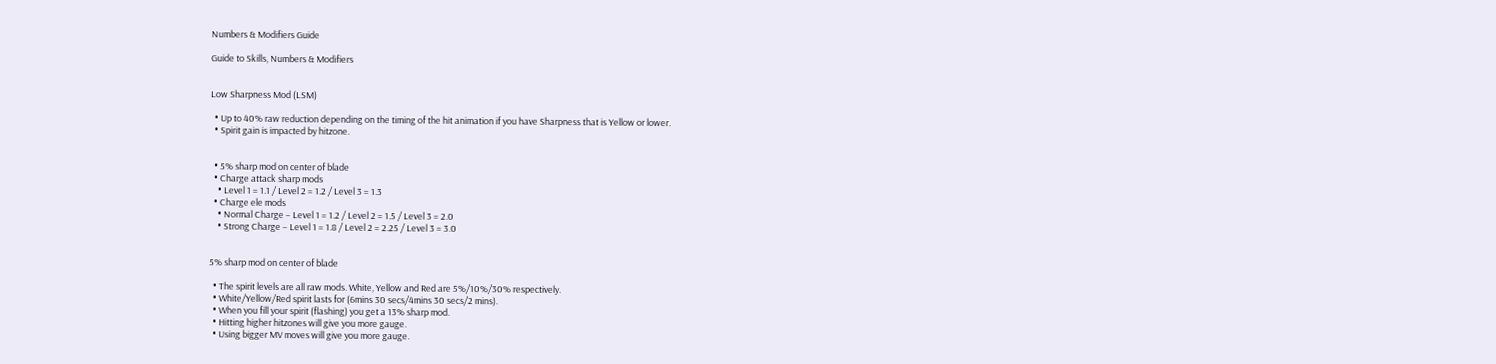Numbers & Modifiers Guide

Guide to Skills, Numbers & Modifiers


Low Sharpness Mod (LSM)

  • Up to 40% raw reduction depending on the timing of the hit animation if you have Sharpness that is Yellow or lower.
  • Spirit gain is impacted by hitzone.


  • 5% sharp mod on center of blade
  • Charge attack sharp mods
    • Level 1 = 1.1 / Level 2 = 1.2 / Level 3 = 1.3
  • Charge ele mods
    • Normal Charge – Level 1 = 1.2 / Level 2 = 1.5 / Level 3 = 2.0
    • Strong Charge – Level 1 = 1.8 / Level 2 = 2.25 / Level 3 = 3.0


5% sharp mod on center of blade

  • The spirit levels are all raw mods. White, Yellow and Red are 5%/10%/30% respectively.
  • White/Yellow/Red spirit lasts for (6mins 30 secs/4mins 30 secs/2 mins).
  • When you fill your spirit (flashing) you get a 13% sharp mod.
  • Hitting higher hitzones will give you more gauge.
  • Using bigger MV moves will give you more gauge.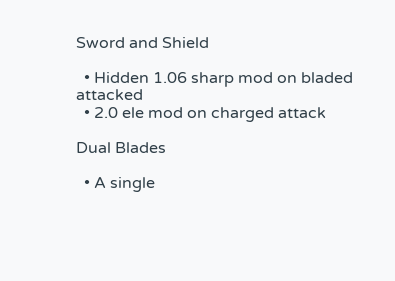Sword and Shield

  • Hidden 1.06 sharp mod on bladed attacked
  • 2.0 ele mod on charged attack

Dual Blades

  • A single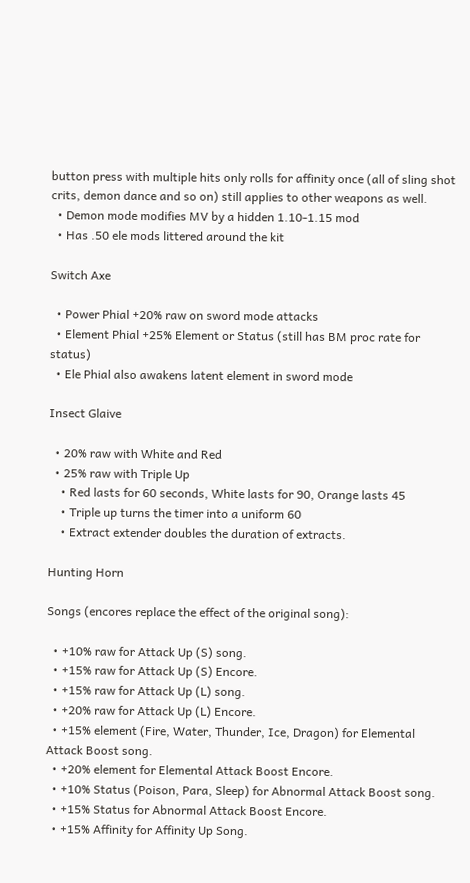button press with multiple hits only rolls for affinity once (all of sling shot crits, demon dance and so on) still applies to other weapons as well.
  • Demon mode modifies MV by a hidden 1.10-1.15 mod
  • Has .50 ele mods littered around the kit

Switch Axe

  • Power Phial +20% raw on sword mode attacks
  • Element Phial +25% Element or Status (still has BM proc rate for status)
  • Ele Phial also awakens latent element in sword mode

Insect Glaive

  • 20% raw with White and Red
  • 25% raw with Triple Up
    • Red lasts for 60 seconds, White lasts for 90, Orange lasts 45
    • Triple up turns the timer into a uniform 60
    • Extract extender doubles the duration of extracts.

Hunting Horn

Songs (encores replace the effect of the original song):

  • +10% raw for Attack Up (S) song.
  • +15% raw for Attack Up (S) Encore.
  • +15% raw for Attack Up (L) song.
  • +20% raw for Attack Up (L) Encore.
  • +15% element (Fire, Water, Thunder, Ice, Dragon) for Elemental Attack Boost song.
  • +20% element for Elemental Attack Boost Encore.
  • +10% Status (Poison, Para, Sleep) for Abnormal Attack Boost song.
  • +15% Status for Abnormal Attack Boost Encore.
  • +15% Affinity for Affinity Up Song.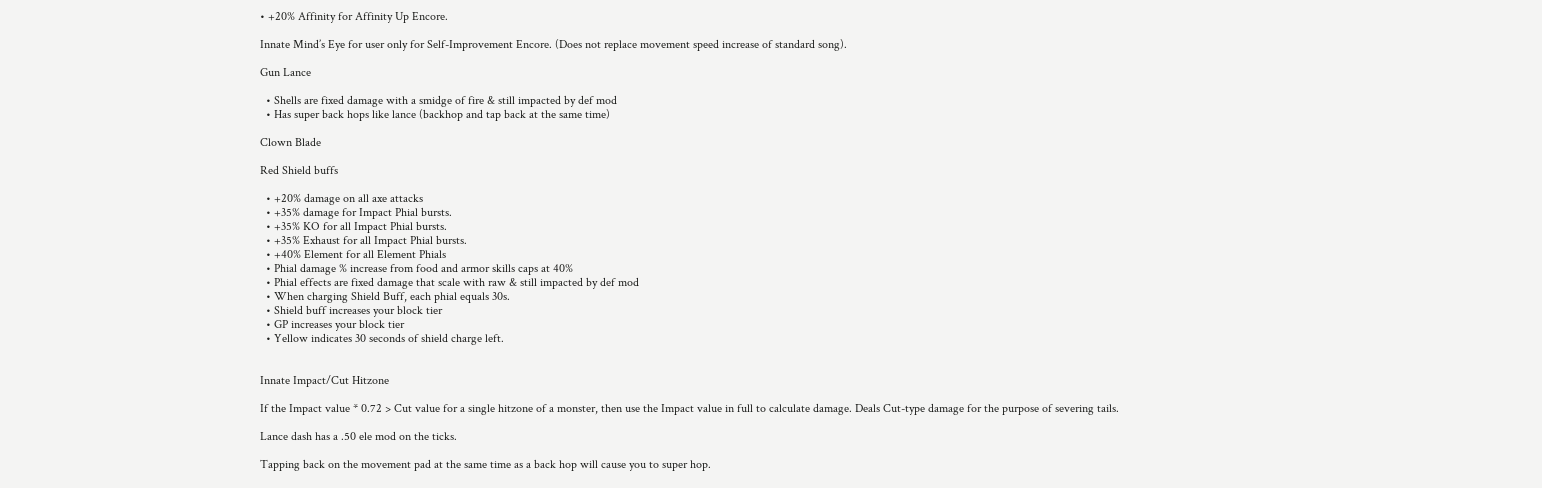• +20% Affinity for Affinity Up Encore.

Innate Mind’s Eye for user only for Self-Improvement Encore. (Does not replace movement speed increase of standard song).

Gun Lance

  • Shells are fixed damage with a smidge of fire & still impacted by def mod
  • Has super back hops like lance (backhop and tap back at the same time)

Clown Blade

Red Shield buffs

  • +20% damage on all axe attacks
  • +35% damage for Impact Phial bursts.
  • +35% KO for all Impact Phial bursts.
  • +35% Exhaust for all Impact Phial bursts.
  • +40% Element for all Element Phials
  • Phial damage % increase from food and armor skills caps at 40%
  • Phial effects are fixed damage that scale with raw & still impacted by def mod
  • When charging Shield Buff, each phial equals 30s.
  • Shield buff increases your block tier
  • GP increases your block tier
  • Yellow indicates 30 seconds of shield charge left.


Innate Impact/Cut Hitzone

If the Impact value * 0.72 > Cut value for a single hitzone of a monster, then use the Impact value in full to calculate damage. Deals Cut-type damage for the purpose of severing tails.

Lance dash has a .50 ele mod on the ticks.

Tapping back on the movement pad at the same time as a back hop will cause you to super hop.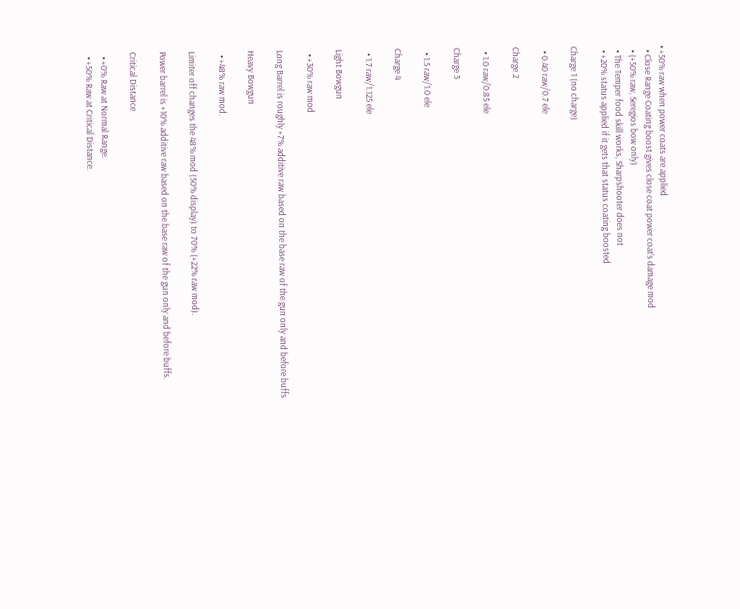• +50% raw when power coats are applied
  • Close Range Coating boost gives close coat power coat’s damage mod
  • (+50% raw, Seregios bow only)
  • The Temper food skill works, Sharpshooter does not
  • +20% status applied if it gets that status coating boosted

Charge 1 (no charge)

  • 0.40 raw/0.7 ele

Charge 2

  • 1.0 raw/0.85 ele

Charge 3

  • 1.5 raw/1.0 ele

Charge 4

  • 1.7 raw/1.125 ele

Light Bowgun

  • +30% raw mod

Long Barrel is roughly +7% additive raw based on the base raw of the gun only and before buffs

Heavy Bowgun

  • +48% raw mod.

Limiter off changes the 48% mod (50% display) to 70% (+22% raw mod).

Power barrel is +10% additive raw based on the base raw of the gun only and before buffs.

Critical Distance

  • +0% Raw at Normal Range.
  • +50% Raw at Critical Distance.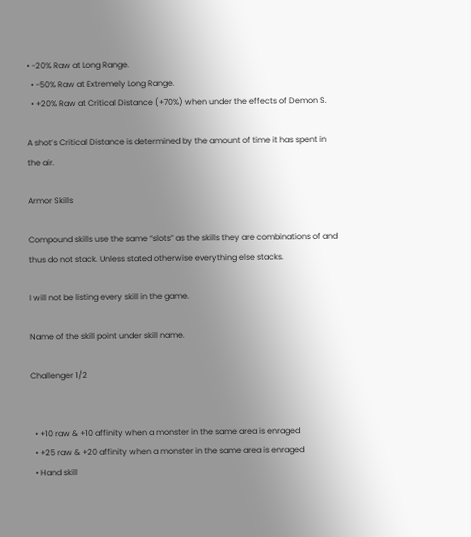• -20% Raw at Long Range.
  • -50% Raw at Extremely Long Range.
  • +20% Raw at Critical Distance (+70%) when under the effects of Demon S.

A shot’s Critical Distance is determined by the amount of time it has spent in the air.

Armor Skills

Compound skills use the same “slots” as the skills they are combinations of and thus do not stack. Unless stated otherwise everything else stacks.

I will not be listing every skill in the game.

Name of the skill point under skill name.

Challenger 1/2


  • +10 raw & +10 affinity when a monster in the same area is enraged
  • +25 raw & +20 affinity when a monster in the same area is enraged
  • Hand skill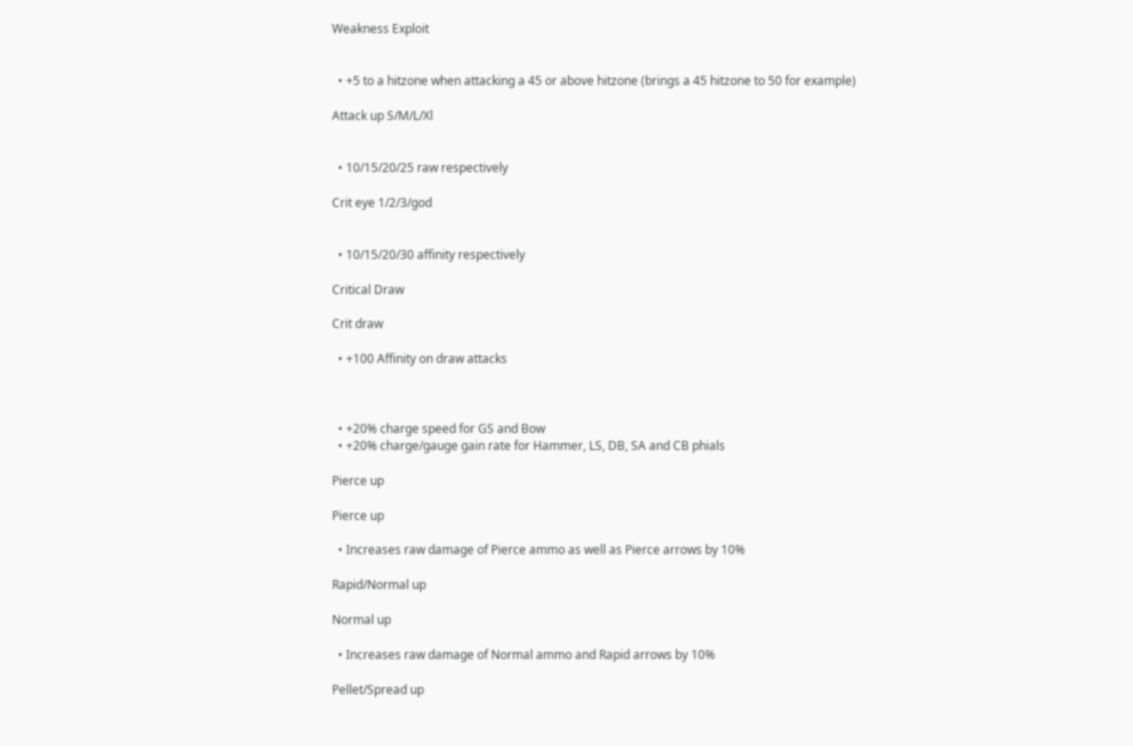Weakness Exploit


  • +5 to a hitzone when attacking a 45 or above hitzone (brings a 45 hitzone to 50 for example)

Attack up S/M/L/Xl


  • 10/15/20/25 raw respectively

Crit eye 1/2/3/god


  • 10/15/20/30 affinity respectively

Critical Draw

Crit draw

  • +100 Affinity on draw attacks



  • +20% charge speed for GS and Bow
  • +20% charge/gauge gain rate for Hammer, LS, DB, SA and CB phials

Pierce up

Pierce up

  • Increases raw damage of Pierce ammo as well as Pierce arrows by 10%

Rapid/Normal up

Normal up

  • Increases raw damage of Normal ammo and Rapid arrows by 10%

Pellet/Spread up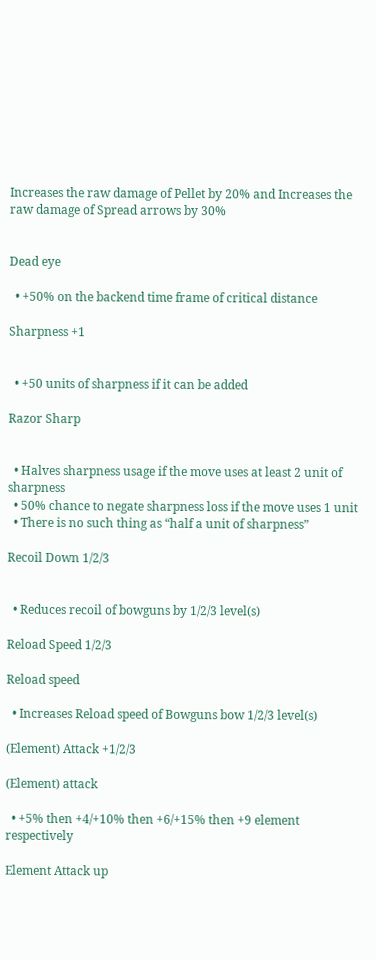Increases the raw damage of Pellet by 20% and Increases the raw damage of Spread arrows by 30%


Dead eye

  • +50% on the backend time frame of critical distance

Sharpness +1


  • +50 units of sharpness if it can be added

Razor Sharp


  • Halves sharpness usage if the move uses at least 2 unit of sharpness
  • 50% chance to negate sharpness loss if the move uses 1 unit
  • There is no such thing as “half a unit of sharpness”

Recoil Down 1/2/3


  • Reduces recoil of bowguns by 1/2/3 level(s)

Reload Speed 1/2/3

Reload speed

  • Increases Reload speed of Bowguns bow 1/2/3 level(s)

(Element) Attack +1/2/3

(Element) attack

  • +5% then +4/+10% then +6/+15% then +9 element respectively

Element Attack up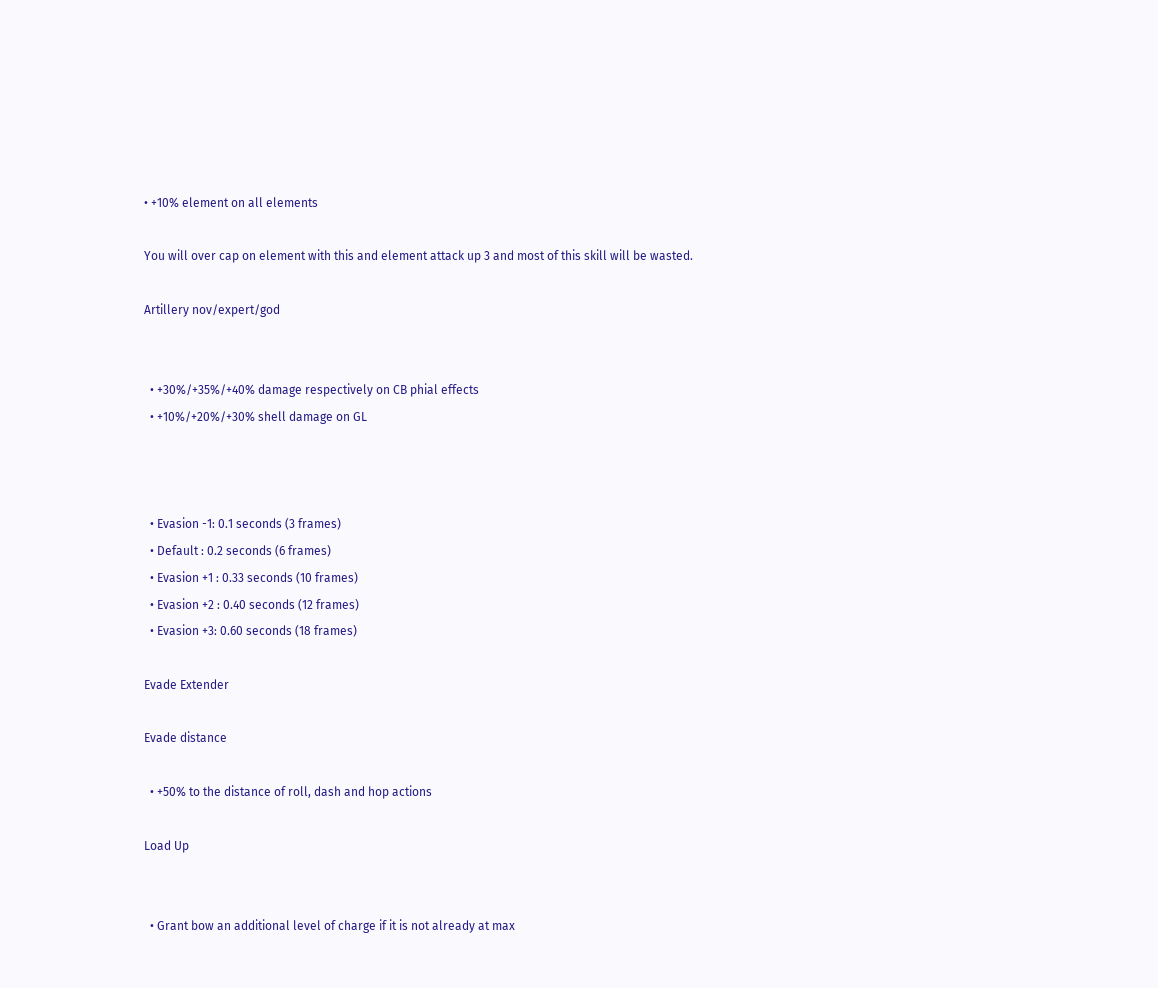• +10% element on all elements

You will over cap on element with this and element attack up 3 and most of this skill will be wasted.

Artillery nov/expert/god


  • +30%/+35%/+40% damage respectively on CB phial effects
  • +10%/+20%/+30% shell damage on GL



  • Evasion -1: 0.1 seconds (3 frames)
  • Default : 0.2 seconds (6 frames)
  • Evasion +1 : 0.33 seconds (10 frames)
  • Evasion +2 : 0.40 seconds (12 frames)
  • Evasion +3: 0.60 seconds (18 frames)

Evade Extender

Evade distance

  • +50% to the distance of roll, dash and hop actions

Load Up


  • Grant bow an additional level of charge if it is not already at max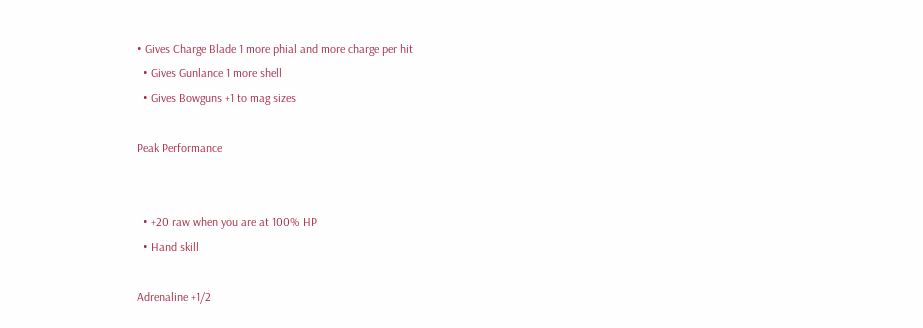• Gives Charge Blade 1 more phial and more charge per hit
  • Gives Gunlance 1 more shell
  • Gives Bowguns +1 to mag sizes

Peak Performance


  • +20 raw when you are at 100% HP
  • Hand skill

Adrenaline +1/2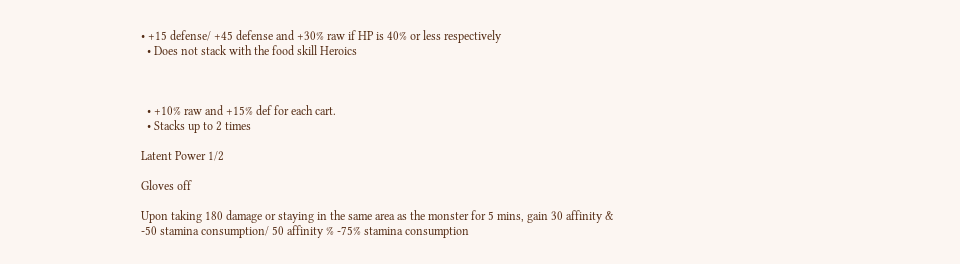• +15 defense/ +45 defense and +30% raw if HP is 40% or less respectively
  • Does not stack with the food skill Heroics



  • +10% raw and +15% def for each cart.
  • Stacks up to 2 times

Latent Power 1/2

Gloves off

Upon taking 180 damage or staying in the same area as the monster for 5 mins, gain 30 affinity & -50 stamina consumption/ 50 affinity % -75% stamina consumption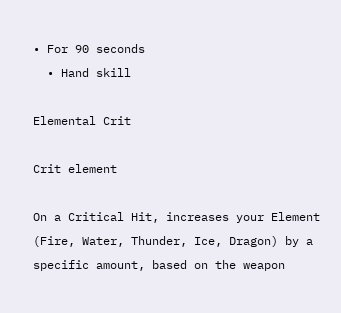• For 90 seconds
  • Hand skill

Elemental Crit

Crit element

On a Critical Hit, increases your Element (Fire, Water, Thunder, Ice, Dragon) by a specific amount, based on the weapon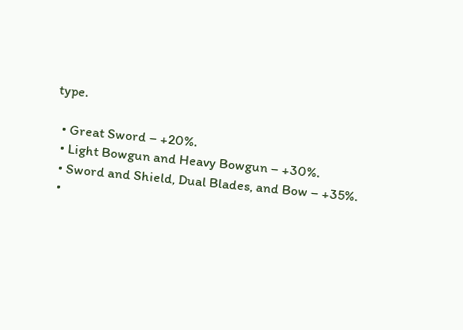type.

  • Great Sword – +20%.
  • Light Bowgun and Heavy Bowgun – +30%.
  • Sword and Shield, Dual Blades, and Bow – +35%.
  •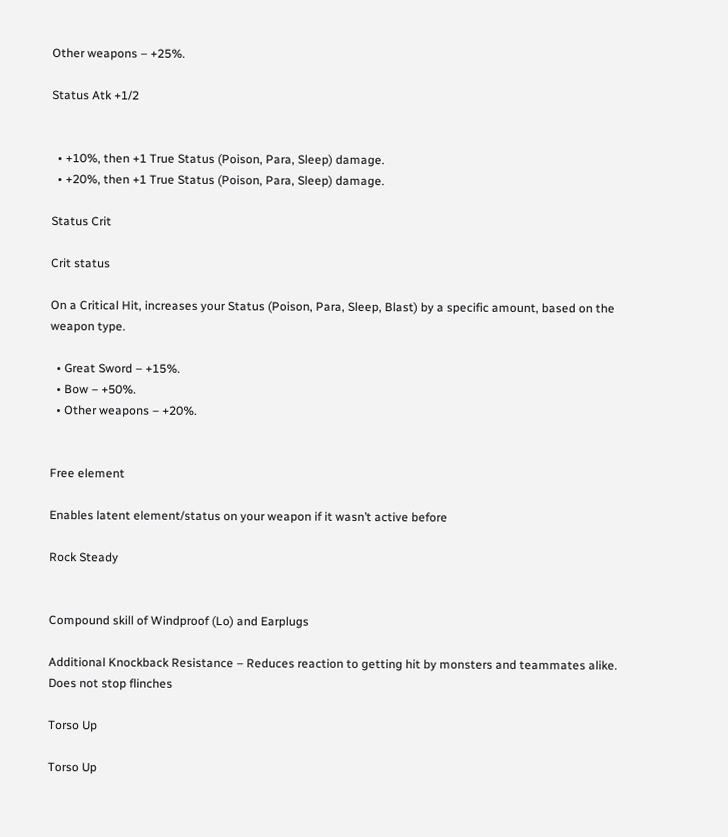Other weapons – +25%.

Status Atk +1/2


  • +10%, then +1 True Status (Poison, Para, Sleep) damage.
  • +20%, then +1 True Status (Poison, Para, Sleep) damage.

Status Crit

Crit status

On a Critical Hit, increases your Status (Poison, Para, Sleep, Blast) by a specific amount, based on the weapon type.

  • Great Sword – +15%.
  • Bow – +50%.
  • Other weapons – +20%.


Free element

Enables latent element/status on your weapon if it wasn’t active before

Rock Steady


Compound skill of Windproof (Lo) and Earplugs

Additional Knockback Resistance – Reduces reaction to getting hit by monsters and teammates alike. Does not stop flinches

Torso Up

Torso Up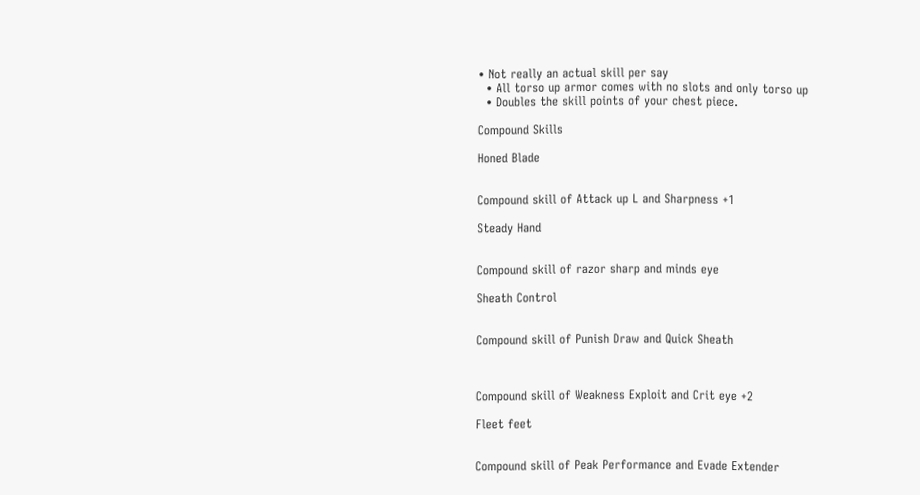• Not really an actual skill per say
  • All torso up armor comes with no slots and only torso up
  • Doubles the skill points of your chest piece.

Compound Skills

Honed Blade


Compound skill of Attack up L and Sharpness +1

Steady Hand


Compound skill of razor sharp and minds eye

Sheath Control


Compound skill of Punish Draw and Quick Sheath



Compound skill of Weakness Exploit and Crit eye +2

Fleet feet


Compound skill of Peak Performance and Evade Extender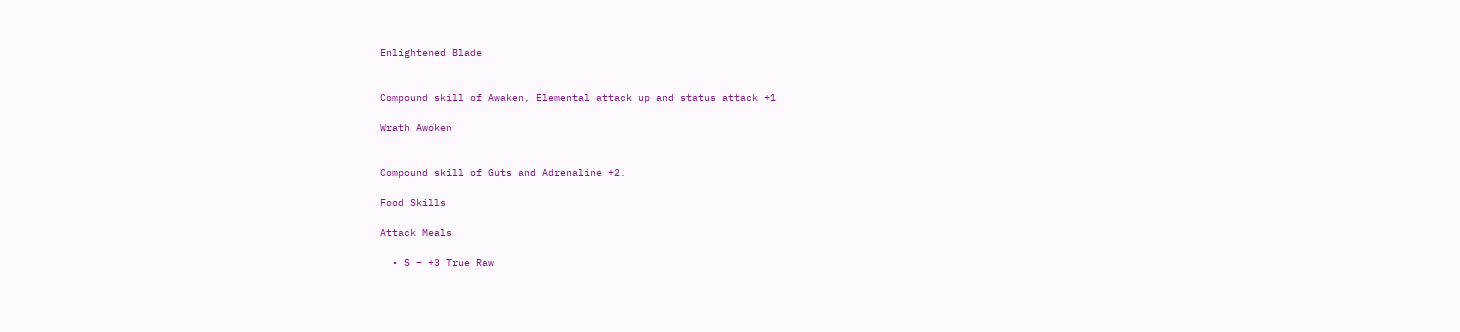Enlightened Blade


Compound skill of Awaken, Elemental attack up and status attack +1

Wrath Awoken


Compound skill of Guts and Adrenaline +2.

Food Skills

Attack Meals

  • S – +3 True Raw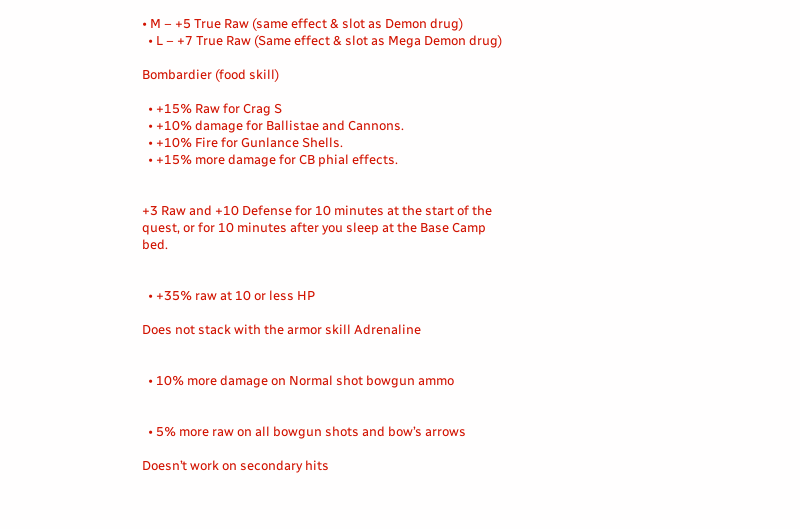• M – +5 True Raw (same effect & slot as Demon drug)
  • L – +7 True Raw (Same effect & slot as Mega Demon drug)

Bombardier (food skill)

  • +15% Raw for Crag S
  • +10% damage for Ballistae and Cannons.
  • +10% Fire for Gunlance Shells.
  • +15% more damage for CB phial effects.


+3 Raw and +10 Defense for 10 minutes at the start of the quest, or for 10 minutes after you sleep at the Base Camp bed.


  • +35% raw at 10 or less HP

Does not stack with the armor skill Adrenaline


  • 10% more damage on Normal shot bowgun ammo


  • 5% more raw on all bowgun shots and bow’s arrows

Doesn’t work on secondary hits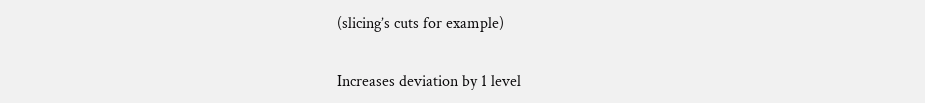(slicing’s cuts for example)

Increases deviation by 1 level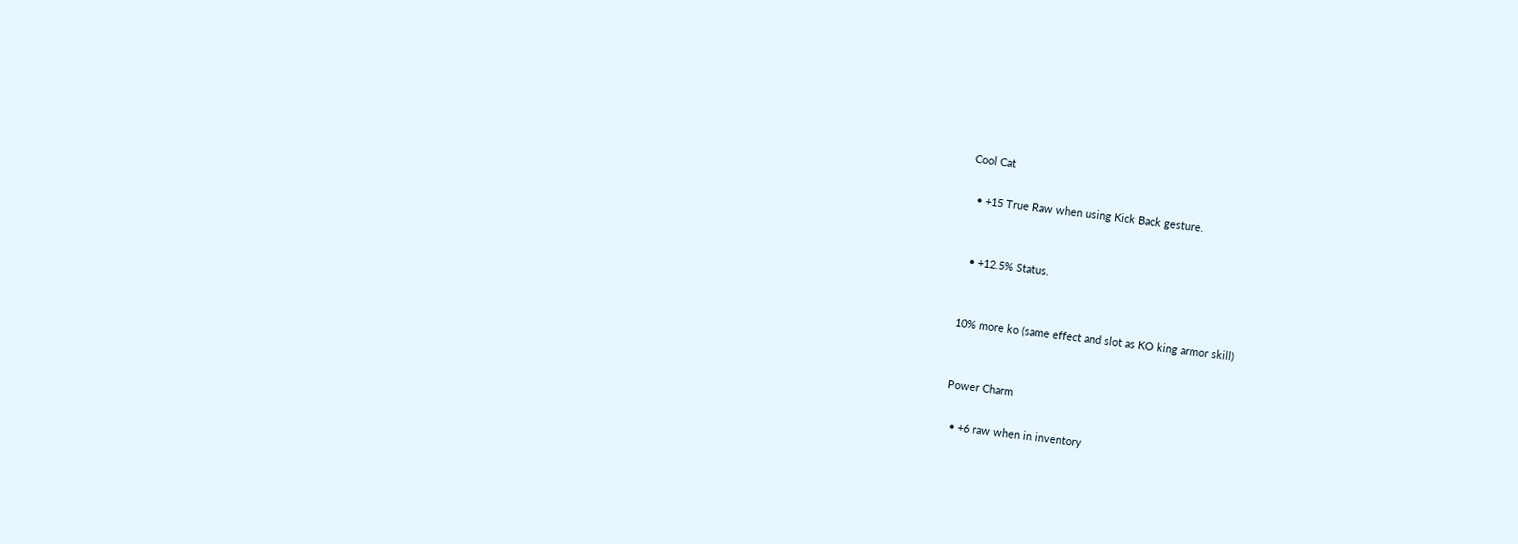Cool Cat

  • +15 True Raw when using Kick Back gesture.


  • +12.5% Status.


10% more ko (same effect and slot as KO king armor skill)


Power Charm

  • +6 raw when in inventory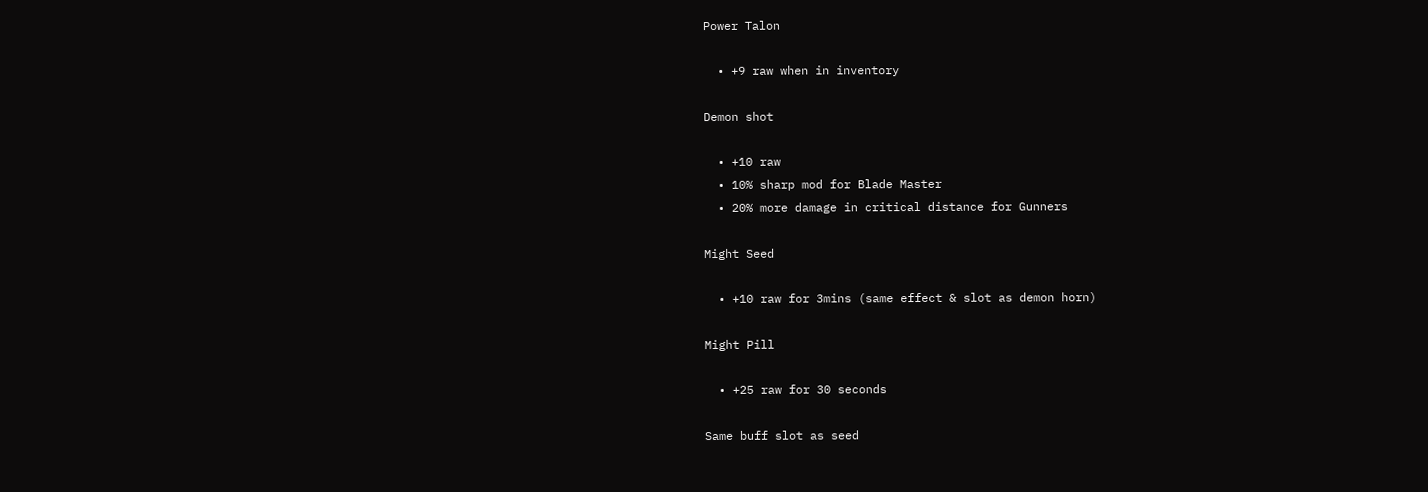Power Talon

  • +9 raw when in inventory

Demon shot

  • +10 raw
  • 10% sharp mod for Blade Master
  • 20% more damage in critical distance for Gunners

Might Seed

  • +10 raw for 3mins (same effect & slot as demon horn)

Might Pill

  • +25 raw for 30 seconds

Same buff slot as seed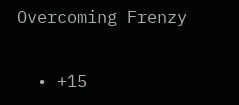Overcoming Frenzy

  • +15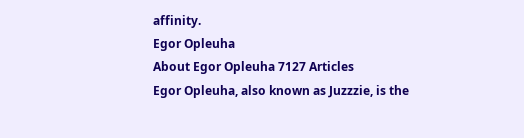affinity.
Egor Opleuha
About Egor Opleuha 7127 Articles
Egor Opleuha, also known as Juzzzie, is the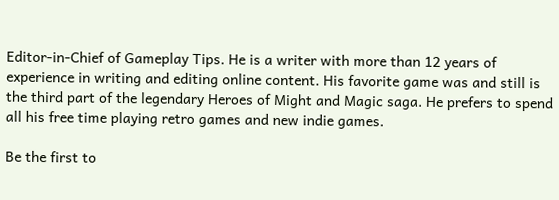Editor-in-Chief of Gameplay Tips. He is a writer with more than 12 years of experience in writing and editing online content. His favorite game was and still is the third part of the legendary Heroes of Might and Magic saga. He prefers to spend all his free time playing retro games and new indie games.

Be the first to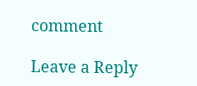comment

Leave a Reply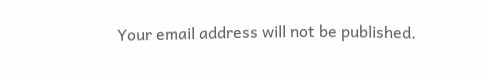Your email address will not be published.